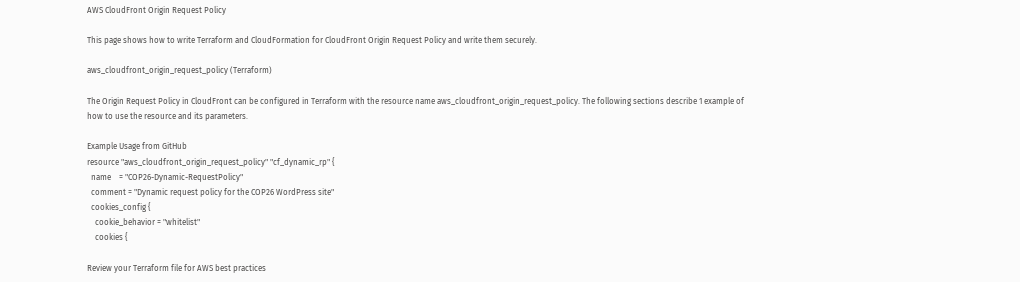AWS CloudFront Origin Request Policy

This page shows how to write Terraform and CloudFormation for CloudFront Origin Request Policy and write them securely.

aws_cloudfront_origin_request_policy (Terraform)

The Origin Request Policy in CloudFront can be configured in Terraform with the resource name aws_cloudfront_origin_request_policy. The following sections describe 1 example of how to use the resource and its parameters.

Example Usage from GitHub
resource "aws_cloudfront_origin_request_policy" "cf_dynamic_rp" {
  name    = "COP26-Dynamic-RequestPolicy"
  comment = "Dynamic request policy for the COP26 WordPress site"
  cookies_config {
    cookie_behavior = "whitelist"
    cookies {

Review your Terraform file for AWS best practices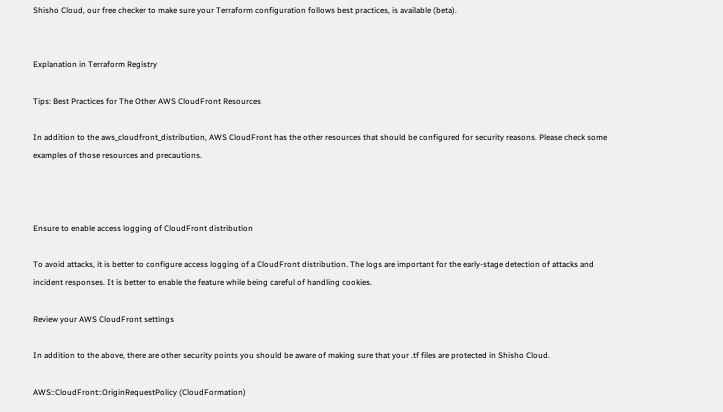Shisho Cloud, our free checker to make sure your Terraform configuration follows best practices, is available (beta).


Explanation in Terraform Registry

Tips: Best Practices for The Other AWS CloudFront Resources

In addition to the aws_cloudfront_distribution, AWS CloudFront has the other resources that should be configured for security reasons. Please check some examples of those resources and precautions.



Ensure to enable access logging of CloudFront distribution

To avoid attacks, it is better to configure access logging of a CloudFront distribution. The logs are important for the early-stage detection of attacks and incident responses. It is better to enable the feature while being careful of handling cookies.

Review your AWS CloudFront settings

In addition to the above, there are other security points you should be aware of making sure that your .tf files are protected in Shisho Cloud.

AWS::CloudFront::OriginRequestPolicy (CloudFormation)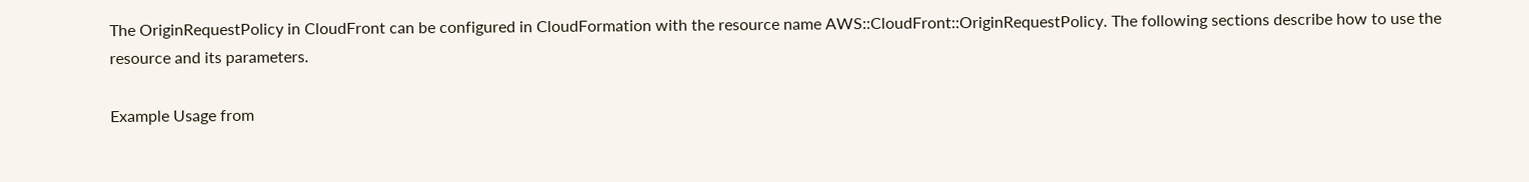The OriginRequestPolicy in CloudFront can be configured in CloudFormation with the resource name AWS::CloudFront::OriginRequestPolicy. The following sections describe how to use the resource and its parameters.

Example Usage from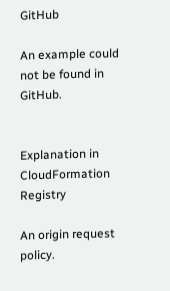GitHub

An example could not be found in GitHub.


Explanation in CloudFormation Registry

An origin request policy.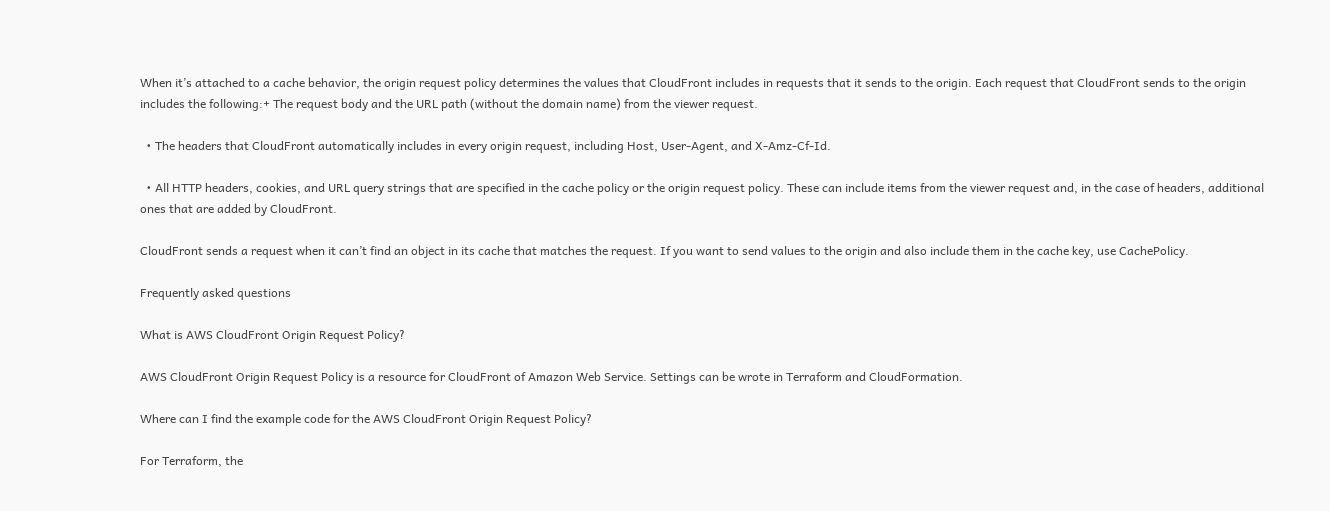When it’s attached to a cache behavior, the origin request policy determines the values that CloudFront includes in requests that it sends to the origin. Each request that CloudFront sends to the origin includes the following:+ The request body and the URL path (without the domain name) from the viewer request.

  • The headers that CloudFront automatically includes in every origin request, including Host, User-Agent, and X-Amz-Cf-Id.

  • All HTTP headers, cookies, and URL query strings that are specified in the cache policy or the origin request policy. These can include items from the viewer request and, in the case of headers, additional ones that are added by CloudFront.

CloudFront sends a request when it can’t find an object in its cache that matches the request. If you want to send values to the origin and also include them in the cache key, use CachePolicy.

Frequently asked questions

What is AWS CloudFront Origin Request Policy?

AWS CloudFront Origin Request Policy is a resource for CloudFront of Amazon Web Service. Settings can be wrote in Terraform and CloudFormation.

Where can I find the example code for the AWS CloudFront Origin Request Policy?

For Terraform, the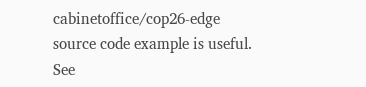cabinetoffice/cop26-edge source code example is useful. See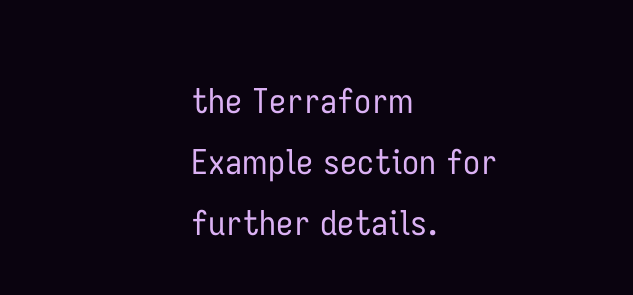the Terraform Example section for further details.